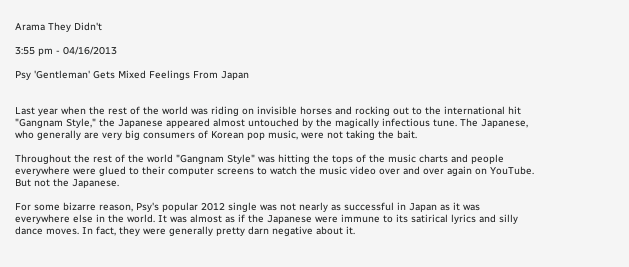Arama They Didn't

3:55 pm - 04/16/2013

Psy 'Gentleman' Gets Mixed Feelings From Japan


Last year when the rest of the world was riding on invisible horses and rocking out to the international hit "Gangnam Style," the Japanese appeared almost untouched by the magically infectious tune. The Japanese, who generally are very big consumers of Korean pop music, were not taking the bait.

Throughout the rest of the world "Gangnam Style" was hitting the tops of the music charts and people everywhere were glued to their computer screens to watch the music video over and over again on YouTube. But not the Japanese.

For some bizarre reason, Psy's popular 2012 single was not nearly as successful in Japan as it was everywhere else in the world. It was almost as if the Japanese were immune to its satirical lyrics and silly dance moves. In fact, they were generally pretty darn negative about it.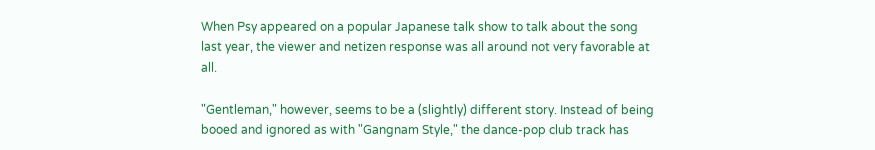When Psy appeared on a popular Japanese talk show to talk about the song last year, the viewer and netizen response was all around not very favorable at all.

"Gentleman," however, seems to be a (slightly) different story. Instead of being booed and ignored as with "Gangnam Style," the dance-pop club track has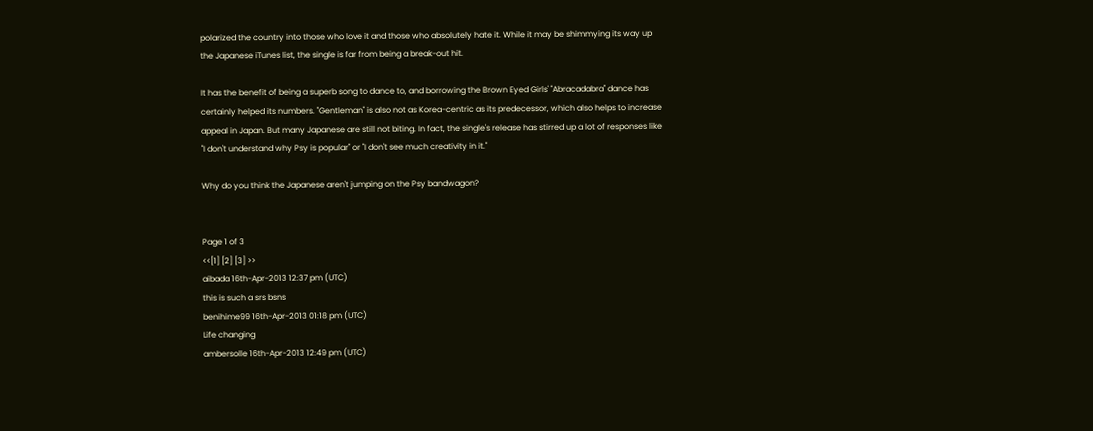polarized the country into those who love it and those who absolutely hate it. While it may be shimmying its way up the Japanese iTunes list, the single is far from being a break-out hit.

It has the benefit of being a superb song to dance to, and borrowing the Brown Eyed Girls' "Abracadabra" dance has certainly helped its numbers. "Gentleman" is also not as Korea-centric as its predecessor, which also helps to increase appeal in Japan. But many Japanese are still not biting. In fact, the single's release has stirred up a lot of responses like "I don't understand why Psy is popular" or "I don't see much creativity in it."

Why do you think the Japanese aren't jumping on the Psy bandwagon?


Page 1 of 3
<<[1] [2] [3] >>
aibada 16th-Apr-2013 12:37 pm (UTC)
this is such a srs bsns
benihime99 16th-Apr-2013 01:18 pm (UTC)
Life changing
ambersolle 16th-Apr-2013 12:49 pm (UTC)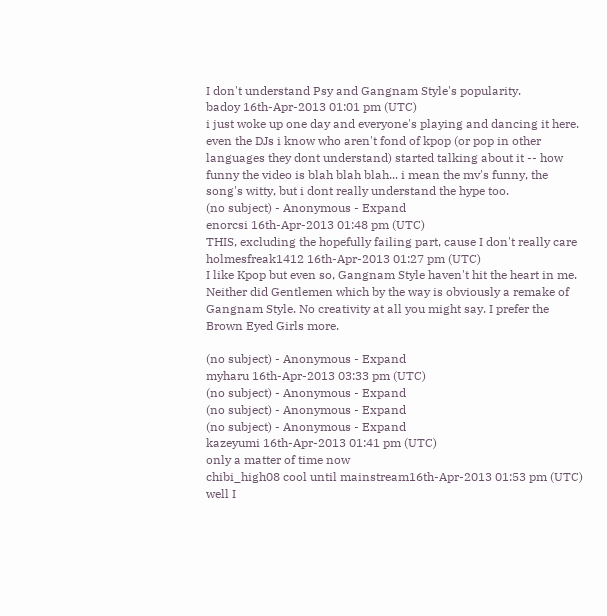I don't understand Psy and Gangnam Style's popularity.
badoy 16th-Apr-2013 01:01 pm (UTC)
i just woke up one day and everyone's playing and dancing it here. even the DJs i know who aren't fond of kpop (or pop in other languages they dont understand) started talking about it -- how funny the video is blah blah blah... i mean the mv's funny, the song's witty, but i dont really understand the hype too.
(no subject) - Anonymous - Expand
enorcsi 16th-Apr-2013 01:48 pm (UTC)
THIS, excluding the hopefully failing part, cause I don't really care
holmesfreak1412 16th-Apr-2013 01:27 pm (UTC)
I like Kpop but even so, Gangnam Style haven't hit the heart in me. Neither did Gentlemen which by the way is obviously a remake of Gangnam Style. No creativity at all you might say. I prefer the Brown Eyed Girls more.

(no subject) - Anonymous - Expand
myharu 16th-Apr-2013 03:33 pm (UTC)
(no subject) - Anonymous - Expand
(no subject) - Anonymous - Expand
(no subject) - Anonymous - Expand
kazeyumi 16th-Apr-2013 01:41 pm (UTC)
only a matter of time now
chibi_high08 cool until mainstream16th-Apr-2013 01:53 pm (UTC)
well I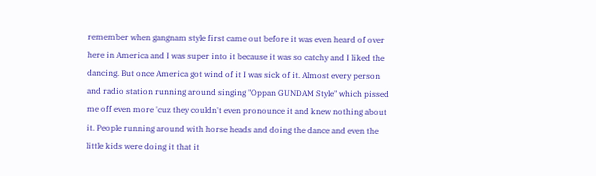remember when gangnam style first came out before it was even heard of over here in America and I was super into it because it was so catchy and I liked the dancing. But once America got wind of it I was sick of it. Almost every person and radio station running around singing "Oppan GUNDAM Style" which pissed me off even more 'cuz they couldn't even pronounce it and knew nothing about it. People running around with horse heads and doing the dance and even the little kids were doing it that it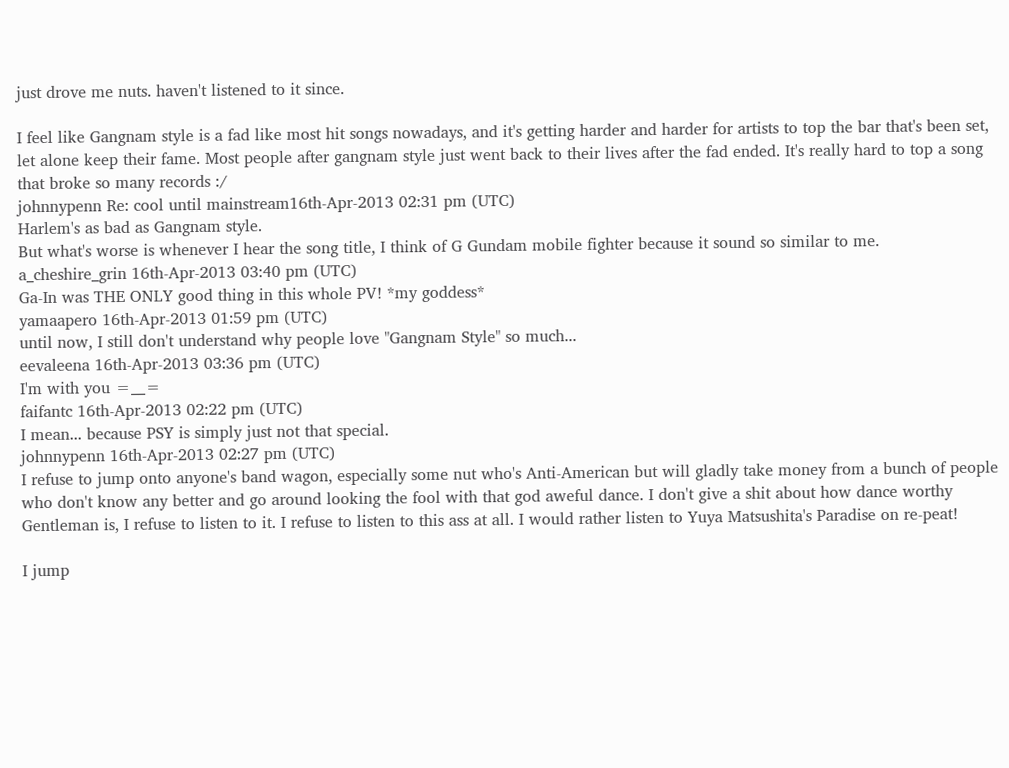just drove me nuts. haven't listened to it since.

I feel like Gangnam style is a fad like most hit songs nowadays, and it's getting harder and harder for artists to top the bar that's been set, let alone keep their fame. Most people after gangnam style just went back to their lives after the fad ended. It's really hard to top a song that broke so many records :/
johnnypenn Re: cool until mainstream16th-Apr-2013 02:31 pm (UTC)
Harlem's as bad as Gangnam style.
But what's worse is whenever I hear the song title, I think of G Gundam mobile fighter because it sound so similar to me.
a_cheshire_grin 16th-Apr-2013 03:40 pm (UTC)
Ga-In was THE ONLY good thing in this whole PV! *my goddess*
yamaapero 16th-Apr-2013 01:59 pm (UTC)
until now, I still don't understand why people love "Gangnam Style" so much...
eevaleena 16th-Apr-2013 03:36 pm (UTC)
I'm with you =__=
faifantc 16th-Apr-2013 02:22 pm (UTC)
I mean... because PSY is simply just not that special.
johnnypenn 16th-Apr-2013 02:27 pm (UTC)
I refuse to jump onto anyone's band wagon, especially some nut who's Anti-American but will gladly take money from a bunch of people who don't know any better and go around looking the fool with that god aweful dance. I don't give a shit about how dance worthy Gentleman is, I refuse to listen to it. I refuse to listen to this ass at all. I would rather listen to Yuya Matsushita's Paradise on re-peat!

I jump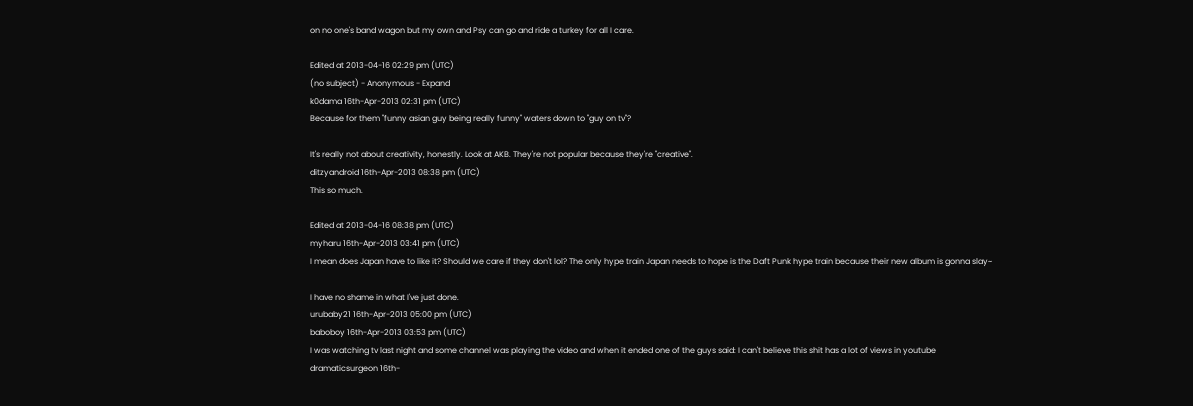on no one's band wagon but my own and Psy can go and ride a turkey for all I care.

Edited at 2013-04-16 02:29 pm (UTC)
(no subject) - Anonymous - Expand
k0dama 16th-Apr-2013 02:31 pm (UTC)
Because for them "funny asian guy being really funny" waters down to "guy on tv"?

It's really not about creativity, honestly. Look at AKB. They're not popular because they're "creative".
ditzyandroid 16th-Apr-2013 08:38 pm (UTC)
This so much.

Edited at 2013-04-16 08:38 pm (UTC)
myharu 16th-Apr-2013 03:41 pm (UTC)
I mean does Japan have to like it? Should we care if they don't lol? The only hype train Japan needs to hope is the Daft Punk hype train because their new album is gonna slay~

I have no shame in what I've just done.
urubaby21 16th-Apr-2013 05:00 pm (UTC)
baboboy 16th-Apr-2013 03:53 pm (UTC)
I was watching tv last night and some channel was playing the video and when it ended one of the guys said: I can't believe this shit has a lot of views in youtube
dramaticsurgeon 16th-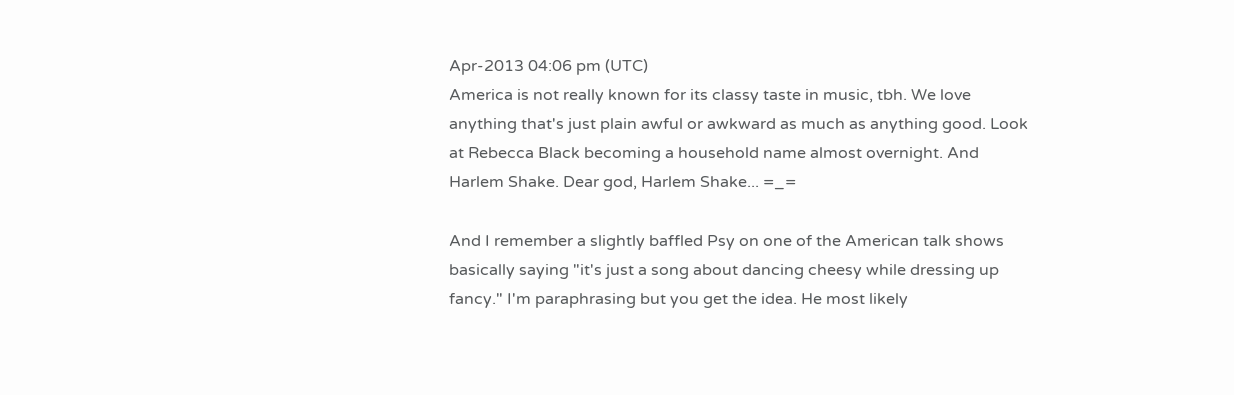Apr-2013 04:06 pm (UTC)
America is not really known for its classy taste in music, tbh. We love anything that's just plain awful or awkward as much as anything good. Look at Rebecca Black becoming a household name almost overnight. And Harlem Shake. Dear god, Harlem Shake... =_=

And I remember a slightly baffled Psy on one of the American talk shows basically saying "it's just a song about dancing cheesy while dressing up fancy." I'm paraphrasing but you get the idea. He most likely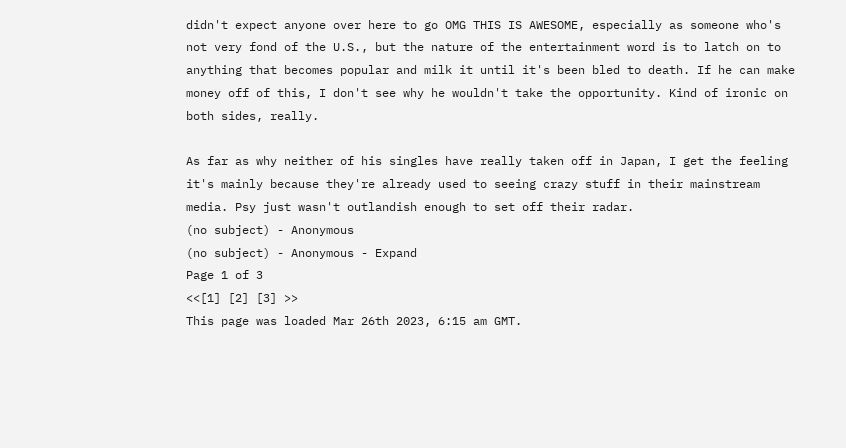didn't expect anyone over here to go OMG THIS IS AWESOME, especially as someone who's not very fond of the U.S., but the nature of the entertainment word is to latch on to anything that becomes popular and milk it until it's been bled to death. If he can make money off of this, I don't see why he wouldn't take the opportunity. Kind of ironic on both sides, really.

As far as why neither of his singles have really taken off in Japan, I get the feeling it's mainly because they're already used to seeing crazy stuff in their mainstream media. Psy just wasn't outlandish enough to set off their radar.
(no subject) - Anonymous
(no subject) - Anonymous - Expand
Page 1 of 3
<<[1] [2] [3] >>
This page was loaded Mar 26th 2023, 6:15 am GMT.